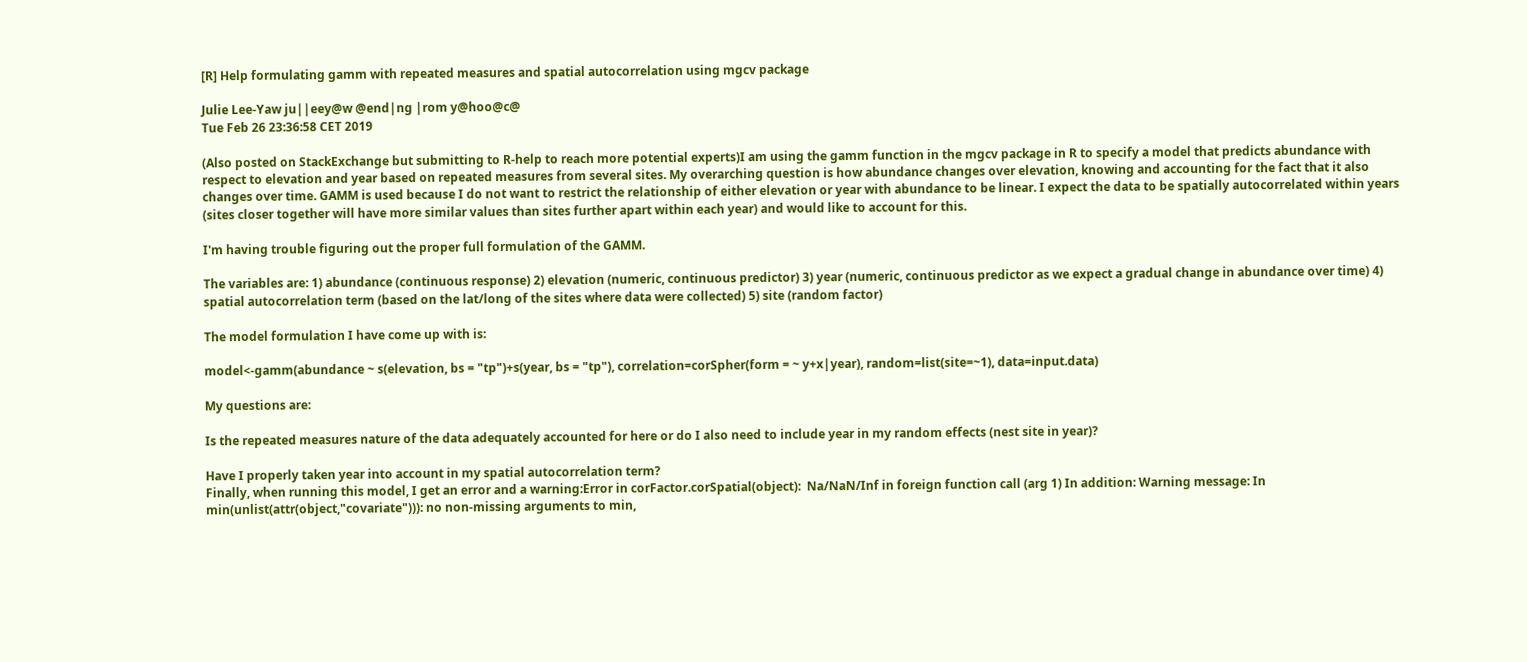[R] Help formulating gamm with repeated measures and spatial autocorrelation using mgcv package

Julie Lee-Yaw ju||eey@w @end|ng |rom y@hoo@c@
Tue Feb 26 23:36:58 CET 2019

(Also posted on StackExchange but submitting to R-help to reach more potential experts)I am using the gamm function in the mgcv package in R to specify a model that predicts abundance with respect to elevation and year based on repeated measures from several sites. My overarching question is how abundance changes over elevation, knowing and accounting for the fact that it also changes over time. GAMM is used because I do not want to restrict the relationship of either elevation or year with abundance to be linear. I expect the data to be spatially autocorrelated within years (sites closer together will have more similar values than sites further apart within each year) and would like to account for this.

I'm having trouble figuring out the proper full formulation of the GAMM.

The variables are: 1) abundance (continuous response) 2) elevation (numeric, continuous predictor) 3) year (numeric, continuous predictor as we expect a gradual change in abundance over time) 4) spatial autocorrelation term (based on the lat/long of the sites where data were collected) 5) site (random factor)

The model formulation I have come up with is:

model<-gamm(abundance ~ s(elevation, bs = "tp")+s(year, bs = "tp"), correlation=corSpher(form = ~ y+x|year), random=list(site=~1), data=input.data)

My questions are:

Is the repeated measures nature of the data adequately accounted for here or do I also need to include year in my random effects (nest site in year)?

Have I properly taken year into account in my spatial autocorrelation term?
Finally, when running this model, I get an error and a warning:Error in corFactor.corSpatial(object):  Na/NaN/Inf in foreign function call (arg 1) In addition: Warning message: In min(unlist(attr(object,"covariate"))): no non-missing arguments to min,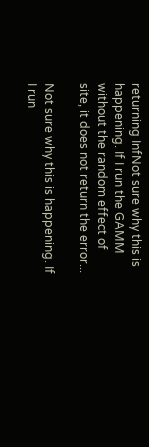returning InfNot sure why this is happening. If I run the GAMM without the random effect of site, it does not return the error...

Not sure why this is happening. If I run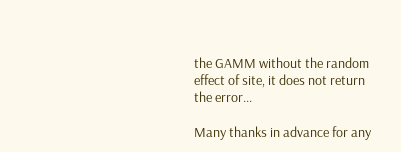the GAMM without the random effect of site, it does not return the error...

Many thanks in advance for any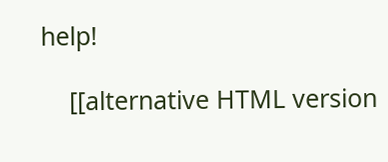help!

    [[alternative HTML version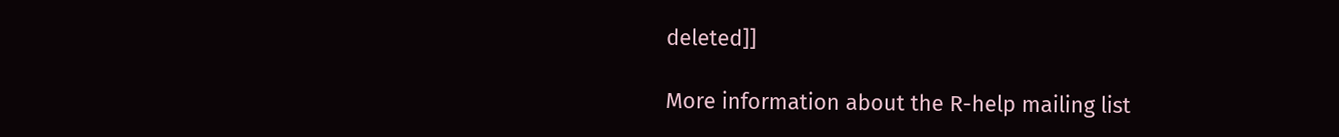deleted]]

More information about the R-help mailing list